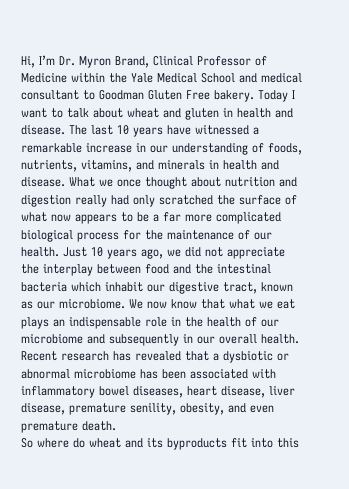Hi, I’m Dr. Myron Brand, Clinical Professor of Medicine within the Yale Medical School and medical consultant to Goodman Gluten Free bakery. Today I want to talk about wheat and gluten in health and disease. The last 10 years have witnessed a remarkable increase in our understanding of foods, nutrients, vitamins, and minerals in health and disease. What we once thought about nutrition and digestion really had only scratched the surface of what now appears to be a far more complicated biological process for the maintenance of our health. Just 10 years ago, we did not appreciate the interplay between food and the intestinal bacteria which inhabit our digestive tract, known as our microbiome. We now know that what we eat plays an indispensable role in the health of our microbiome and subsequently in our overall health. Recent research has revealed that a dysbiotic or abnormal microbiome has been associated with inflammatory bowel diseases, heart disease, liver disease, premature senility, obesity, and even premature death.
So where do wheat and its byproducts fit into this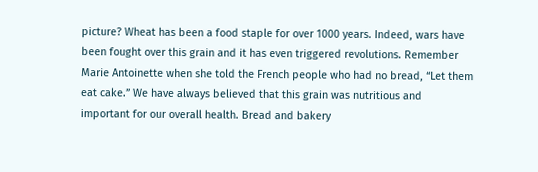picture? Wheat has been a food staple for over 1000 years. Indeed, wars have been fought over this grain and it has even triggered revolutions. Remember Marie Antoinette when she told the French people who had no bread, “Let them eat cake.” We have always believed that this grain was nutritious and important for our overall health. Bread and bakery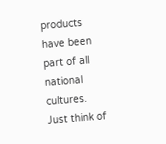products have been part of all national cultures. Just think of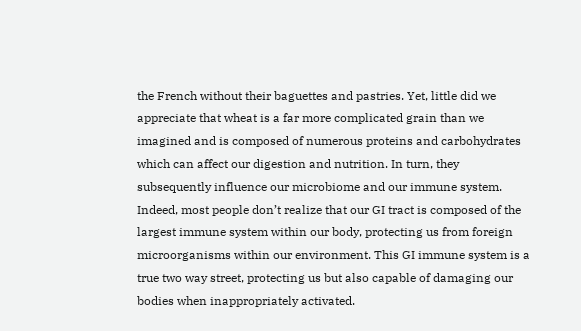the French without their baguettes and pastries. Yet, little did we appreciate that wheat is a far more complicated grain than we imagined and is composed of numerous proteins and carbohydrates which can affect our digestion and nutrition. In turn, they subsequently influence our microbiome and our immune system. Indeed, most people don’t realize that our GI tract is composed of the largest immune system within our body, protecting us from foreign microorganisms within our environment. This GI immune system is a true two way street, protecting us but also capable of damaging our bodies when inappropriately activated.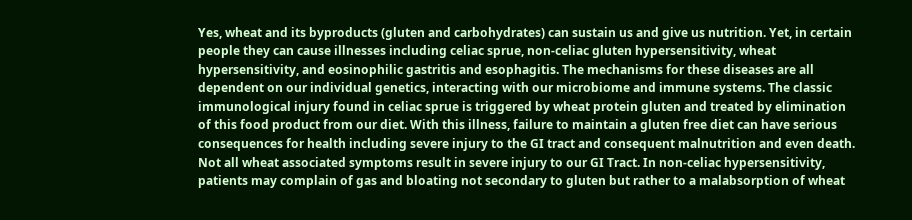Yes, wheat and its byproducts (gluten and carbohydrates) can sustain us and give us nutrition. Yet, in certain people they can cause illnesses including celiac sprue, non-celiac gluten hypersensitivity, wheat hypersensitivity, and eosinophilic gastritis and esophagitis. The mechanisms for these diseases are all dependent on our individual genetics, interacting with our microbiome and immune systems. The classic immunological injury found in celiac sprue is triggered by wheat protein gluten and treated by elimination of this food product from our diet. With this illness, failure to maintain a gluten free diet can have serious consequences for health including severe injury to the GI tract and consequent malnutrition and even death. Not all wheat associated symptoms result in severe injury to our GI Tract. In non-celiac hypersensitivity, patients may complain of gas and bloating not secondary to gluten but rather to a malabsorption of wheat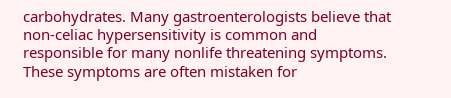carbohydrates. Many gastroenterologists believe that non-celiac hypersensitivity is common and responsible for many nonlife threatening symptoms. These symptoms are often mistaken for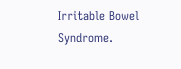Irritable Bowel Syndrome.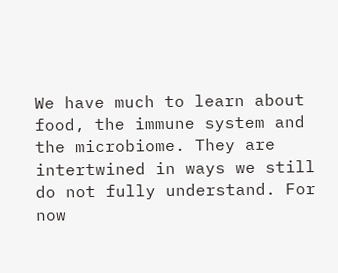We have much to learn about food, the immune system and the microbiome. They are intertwined in ways we still do not fully understand. For now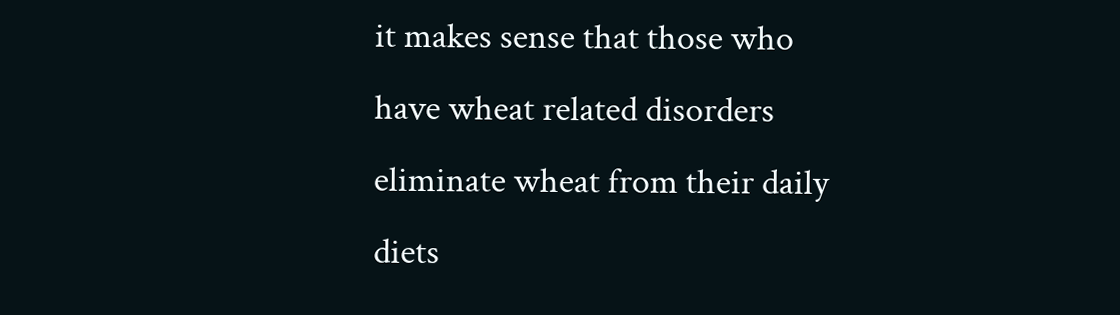it makes sense that those who have wheat related disorders eliminate wheat from their daily diets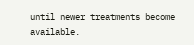until newer treatments become available.